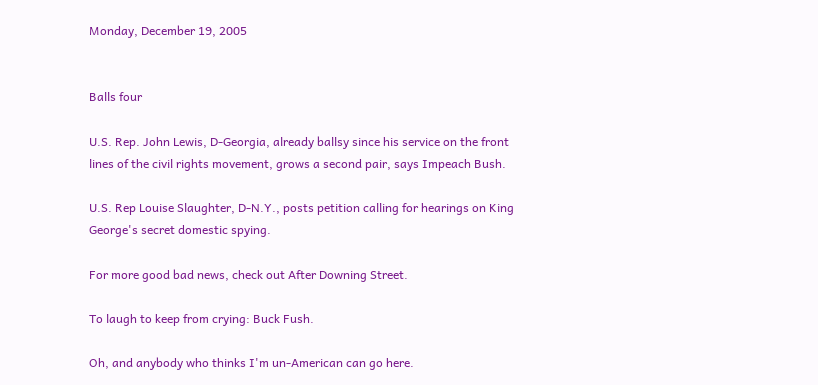Monday, December 19, 2005


Balls four

U.S. Rep. John Lewis, D-Georgia, already ballsy since his service on the front lines of the civil rights movement, grows a second pair, says Impeach Bush.

U.S. Rep Louise Slaughter, D-N.Y., posts petition calling for hearings on King George's secret domestic spying.

For more good bad news, check out After Downing Street.

To laugh to keep from crying: Buck Fush.

Oh, and anybody who thinks I'm un-American can go here.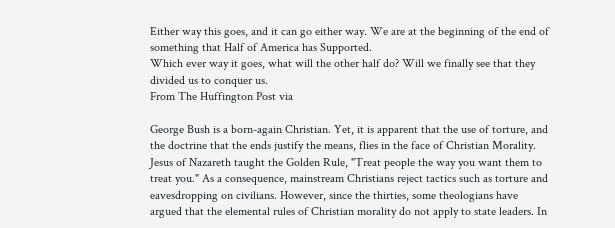Either way this goes, and it can go either way. We are at the beginning of the end of something that Half of America has Supported.
Which ever way it goes, what will the other half do? Will we finally see that they divided us to conquer us.
From The Huffington Post via

George Bush is a born-again Christian. Yet, it is apparent that the use of torture, and the doctrine that the ends justify the means, flies in the face of Christian Morality. Jesus of Nazareth taught the Golden Rule, "Treat people the way you want them to treat you." As a consequence, mainstream Christians reject tactics such as torture and eavesdropping on civilians. However, since the thirties, some theologians have argued that the elemental rules of Christian morality do not apply to state leaders. In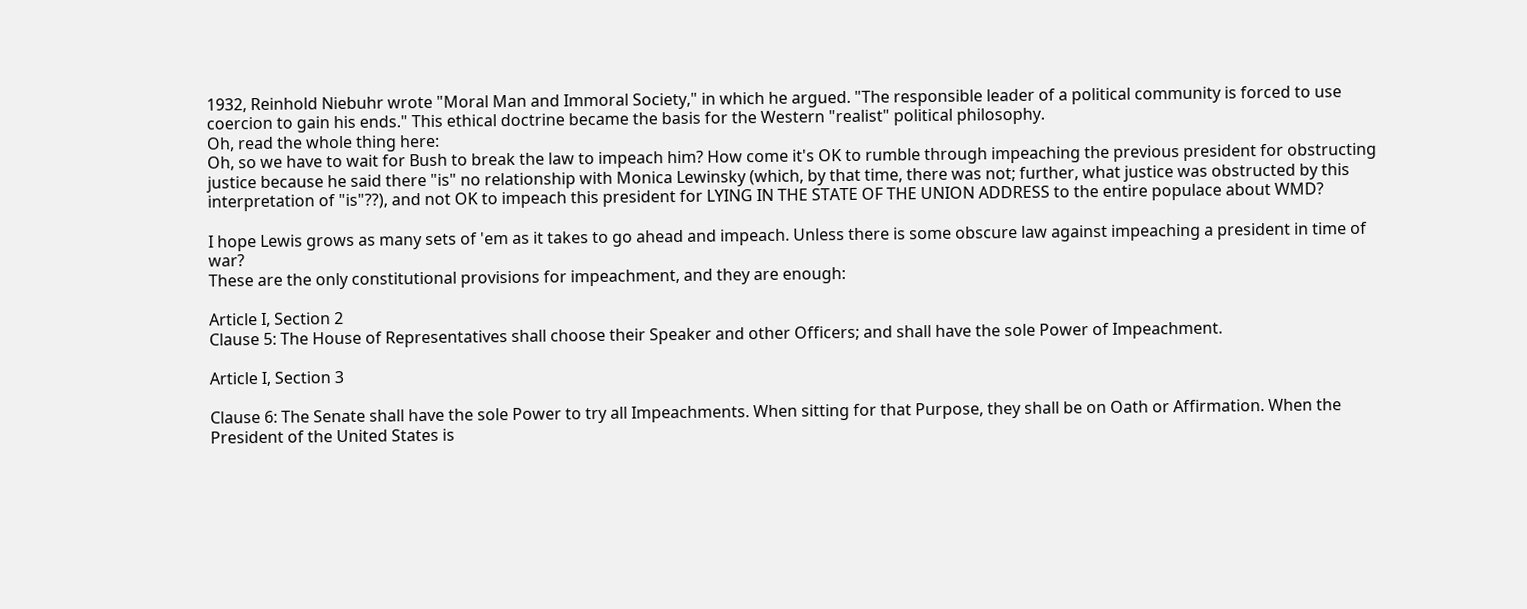1932, Reinhold Niebuhr wrote "Moral Man and Immoral Society," in which he argued. "The responsible leader of a political community is forced to use coercion to gain his ends." This ethical doctrine became the basis for the Western "realist" political philosophy.
Oh, read the whole thing here:
Oh, so we have to wait for Bush to break the law to impeach him? How come it's OK to rumble through impeaching the previous president for obstructing justice because he said there "is" no relationship with Monica Lewinsky (which, by that time, there was not; further, what justice was obstructed by this interpretation of "is"??), and not OK to impeach this president for LYING IN THE STATE OF THE UNION ADDRESS to the entire populace about WMD?

I hope Lewis grows as many sets of 'em as it takes to go ahead and impeach. Unless there is some obscure law against impeaching a president in time of war?
These are the only constitutional provisions for impeachment, and they are enough:

Article I, Section 2
Clause 5: The House of Representatives shall choose their Speaker and other Officers; and shall have the sole Power of Impeachment.

Article I, Section 3

Clause 6: The Senate shall have the sole Power to try all Impeachments. When sitting for that Purpose, they shall be on Oath or Affirmation. When the President of the United States is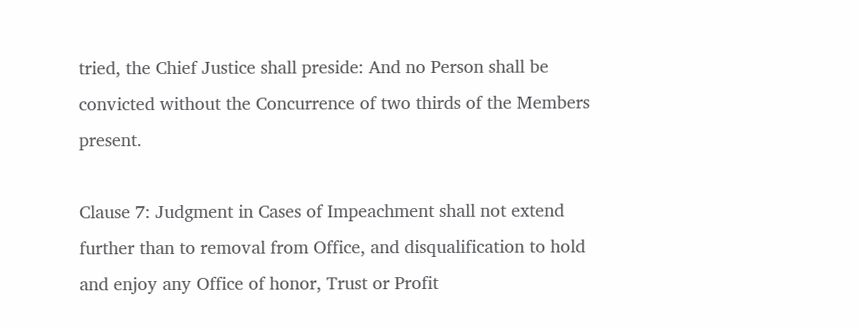tried, the Chief Justice shall preside: And no Person shall be convicted without the Concurrence of two thirds of the Members present.

Clause 7: Judgment in Cases of Impeachment shall not extend further than to removal from Office, and disqualification to hold and enjoy any Office of honor, Trust or Profit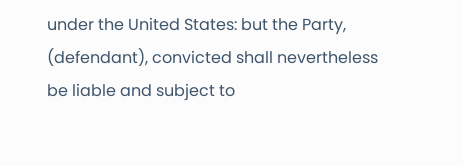under the United States: but the Party, (defendant), convicted shall nevertheless be liable and subject to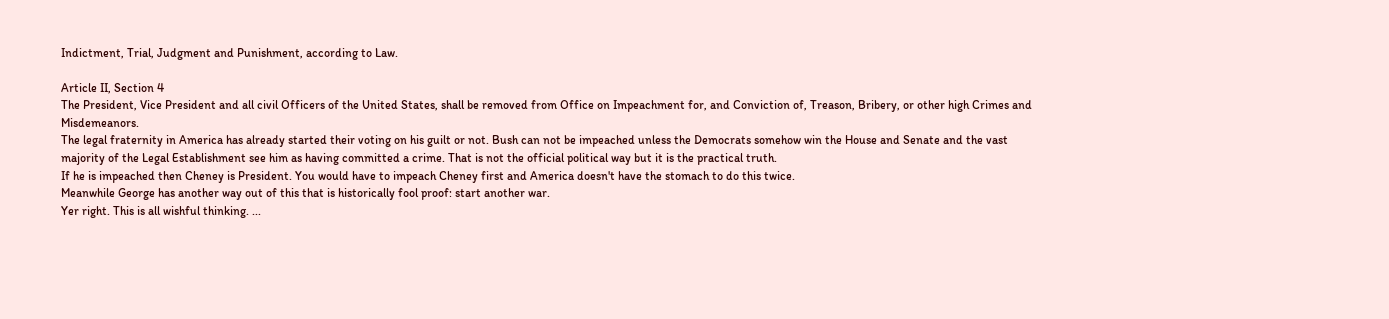Indictment, Trial, Judgment and Punishment, according to Law.

Article II, Section 4
The President, Vice President and all civil Officers of the United States, shall be removed from Office on Impeachment for, and Conviction of, Treason, Bribery, or other high Crimes and Misdemeanors.
The legal fraternity in America has already started their voting on his guilt or not. Bush can not be impeached unless the Democrats somehow win the House and Senate and the vast majority of the Legal Establishment see him as having committed a crime. That is not the official political way but it is the practical truth.
If he is impeached then Cheney is President. You would have to impeach Cheney first and America doesn't have the stomach to do this twice.
Meanwhile George has another way out of this that is historically fool proof: start another war.
Yer right. This is all wishful thinking. ...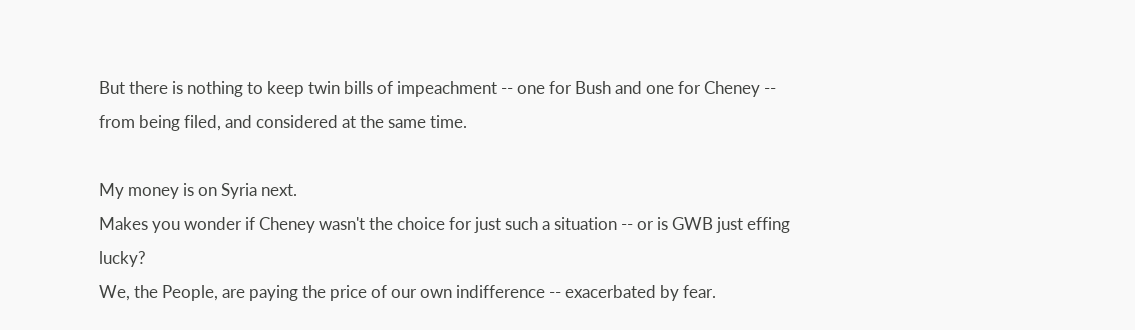But there is nothing to keep twin bills of impeachment -- one for Bush and one for Cheney -- from being filed, and considered at the same time.

My money is on Syria next.
Makes you wonder if Cheney wasn't the choice for just such a situation -- or is GWB just effing lucky?
We, the People, are paying the price of our own indifference -- exacerbated by fear.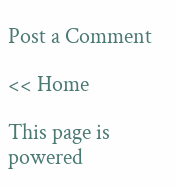Post a Comment

<< Home

This page is powered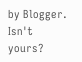by Blogger. Isn't yours?